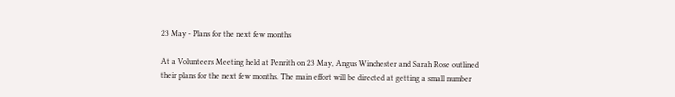23 May - Plans for the next few months

At a Volunteers Meeting held at Penrith on 23 May, Angus Winchester and Sarah Rose outlined their plans for the next few months. The main effort will be directed at getting a small number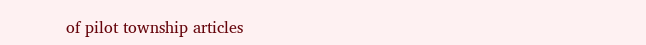of pilot township articles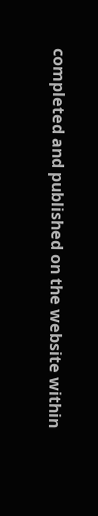completed and published on the website within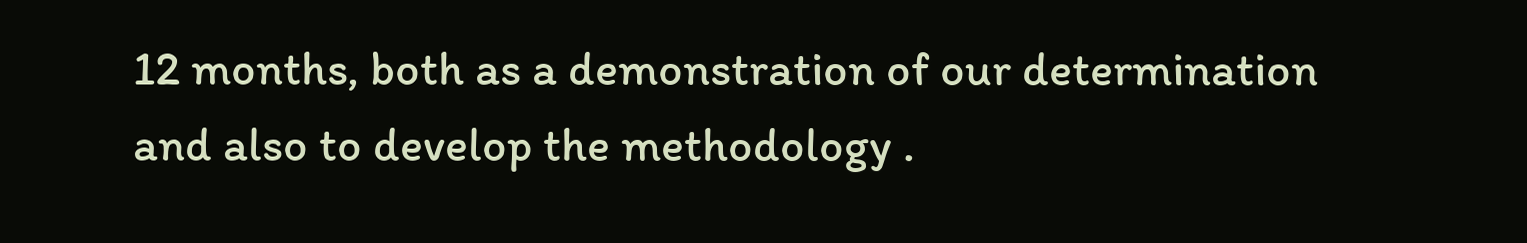12 months, both as a demonstration of our determination and also to develop the methodology .